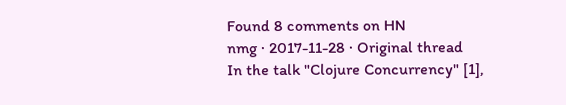Found 8 comments on HN
nmg · 2017-11-28 · Original thread
In the talk "Clojure Concurrency" [1],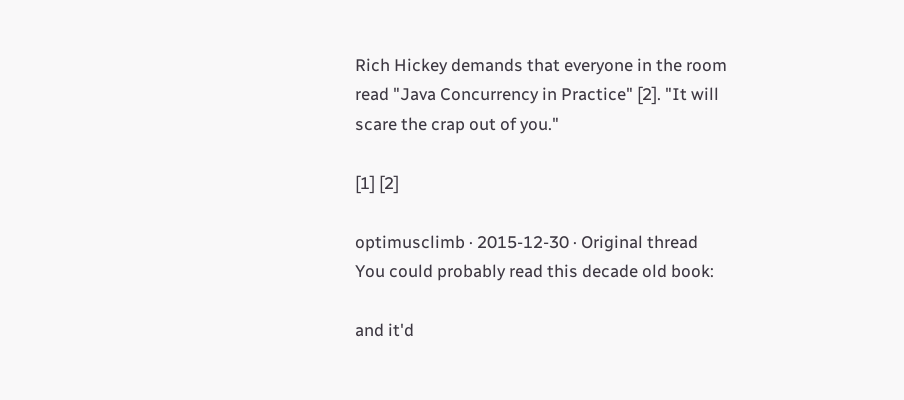Rich Hickey demands that everyone in the room read "Java Concurrency in Practice" [2]. "It will scare the crap out of you."

[1] [2]

optimusclimb · 2015-12-30 · Original thread
You could probably read this decade old book:

and it'd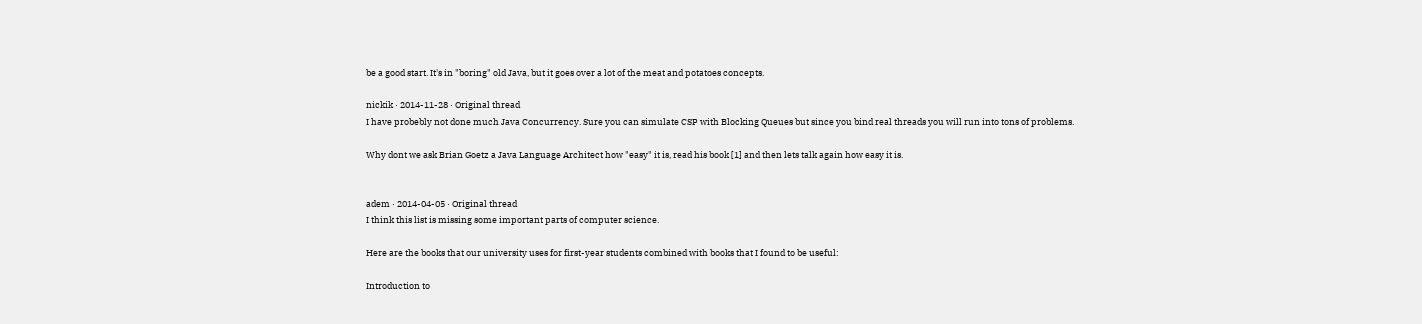be a good start. It's in "boring" old Java, but it goes over a lot of the meat and potatoes concepts.

nickik · 2014-11-28 · Original thread
I have probebly not done much Java Concurrency. Sure you can simulate CSP with Blocking Queues but since you bind real threads you will run into tons of problems.

Why dont we ask Brian Goetz a Java Language Architect how "easy" it is, read his book [1] and then lets talk again how easy it is.


adem · 2014-04-05 · Original thread
I think this list is missing some important parts of computer science.

Here are the books that our university uses for first-year students combined with books that I found to be useful:

Introduction to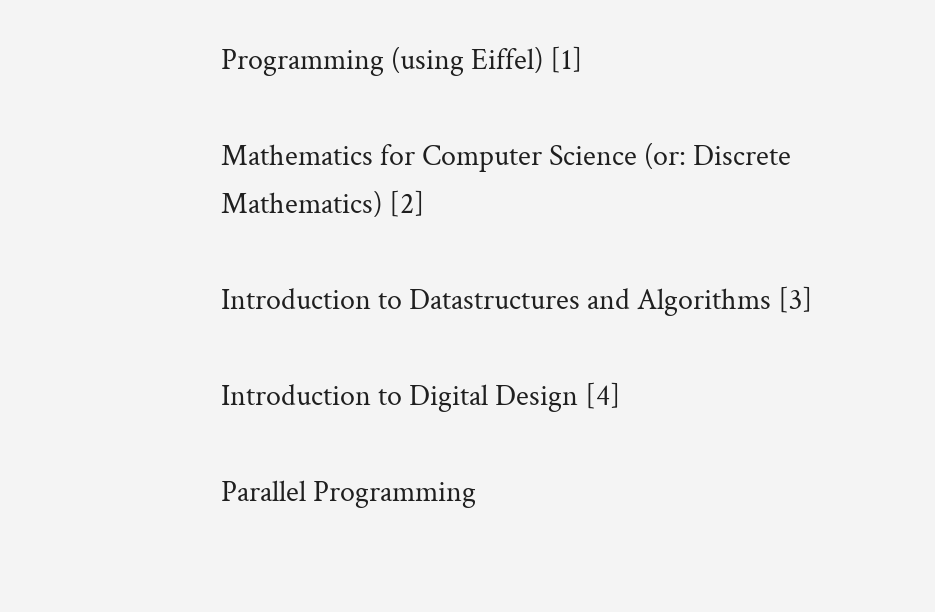Programming (using Eiffel) [1]

Mathematics for Computer Science (or: Discrete Mathematics) [2]

Introduction to Datastructures and Algorithms [3]

Introduction to Digital Design [4]

Parallel Programming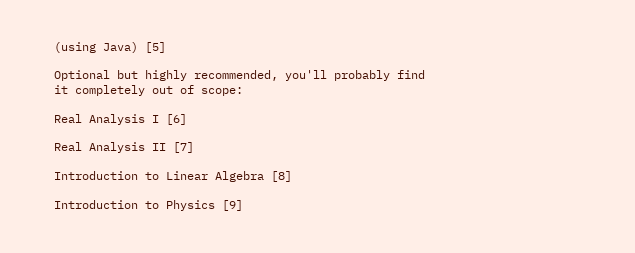(using Java) [5]

Optional but highly recommended, you'll probably find it completely out of scope:

Real Analysis I [6]

Real Analysis II [7]

Introduction to Linear Algebra [8]

Introduction to Physics [9]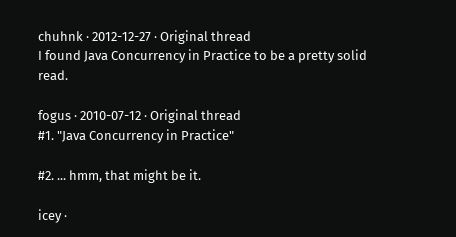chuhnk · 2012-12-27 · Original thread
I found Java Concurrency in Practice to be a pretty solid read.

fogus · 2010-07-12 · Original thread
#1. "Java Concurrency in Practice"

#2. ... hmm, that might be it.

icey ·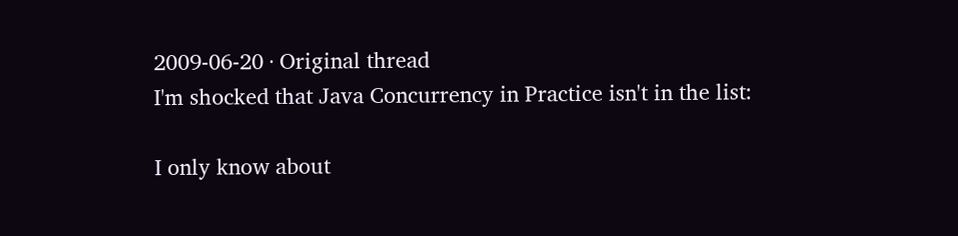2009-06-20 · Original thread
I'm shocked that Java Concurrency in Practice isn't in the list:

I only know about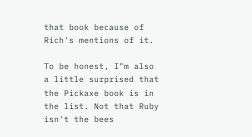that book because of Rich's mentions of it.

To be honest, I"m also a little surprised that the Pickaxe book is in the list. Not that Ruby isn't the bees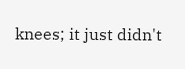knees; it just didn't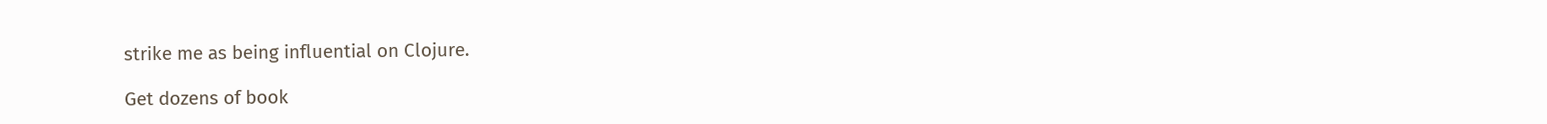strike me as being influential on Clojure.

Get dozens of book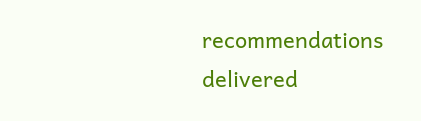recommendations delivered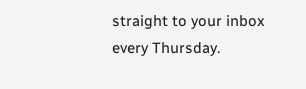straight to your inbox every Thursday.